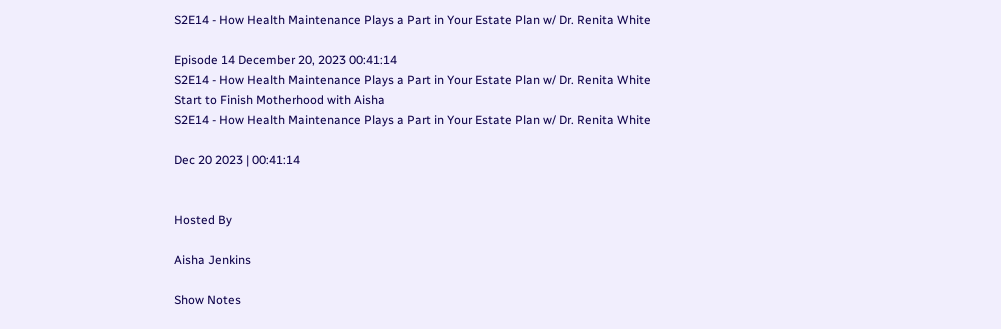S2E14 - How Health Maintenance Plays a Part in Your Estate Plan w/ Dr. Renita White

Episode 14 December 20, 2023 00:41:14
S2E14 - How Health Maintenance Plays a Part in Your Estate Plan w/ Dr. Renita White
Start to Finish Motherhood with Aisha
S2E14 - How Health Maintenance Plays a Part in Your Estate Plan w/ Dr. Renita White

Dec 20 2023 | 00:41:14


Hosted By

Aisha Jenkins

Show Notes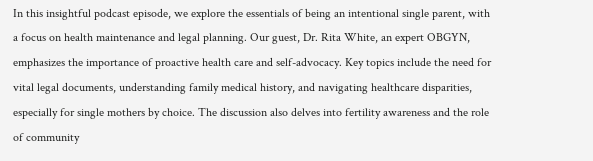In this insightful podcast episode, we explore the essentials of being an intentional single parent, with a focus on health maintenance and legal planning. Our guest, Dr. Rita White, an expert OBGYN, emphasizes the importance of proactive health care and self-advocacy. Key topics include the need for vital legal documents, understanding family medical history, and navigating healthcare disparities, especially for single mothers by choice. The discussion also delves into fertility awareness and the role of community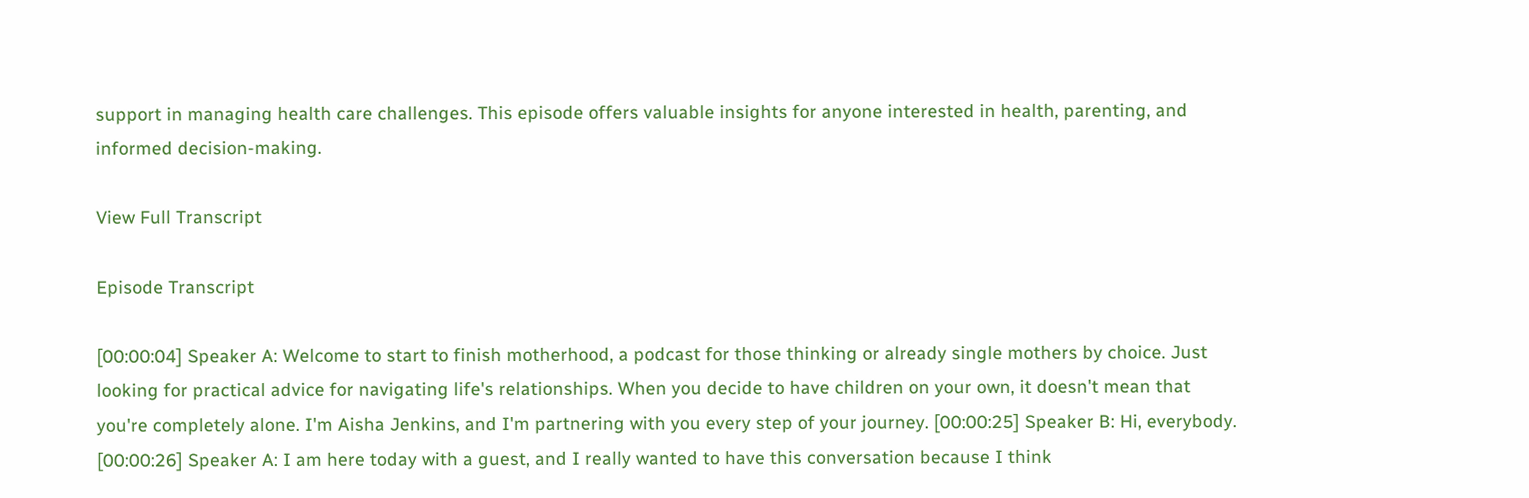support in managing health care challenges. This episode offers valuable insights for anyone interested in health, parenting, and informed decision-making.

View Full Transcript

Episode Transcript

[00:00:04] Speaker A: Welcome to start to finish motherhood, a podcast for those thinking or already single mothers by choice. Just looking for practical advice for navigating life's relationships. When you decide to have children on your own, it doesn't mean that you're completely alone. I'm Aisha Jenkins, and I'm partnering with you every step of your journey. [00:00:25] Speaker B: Hi, everybody. [00:00:26] Speaker A: I am here today with a guest, and I really wanted to have this conversation because I think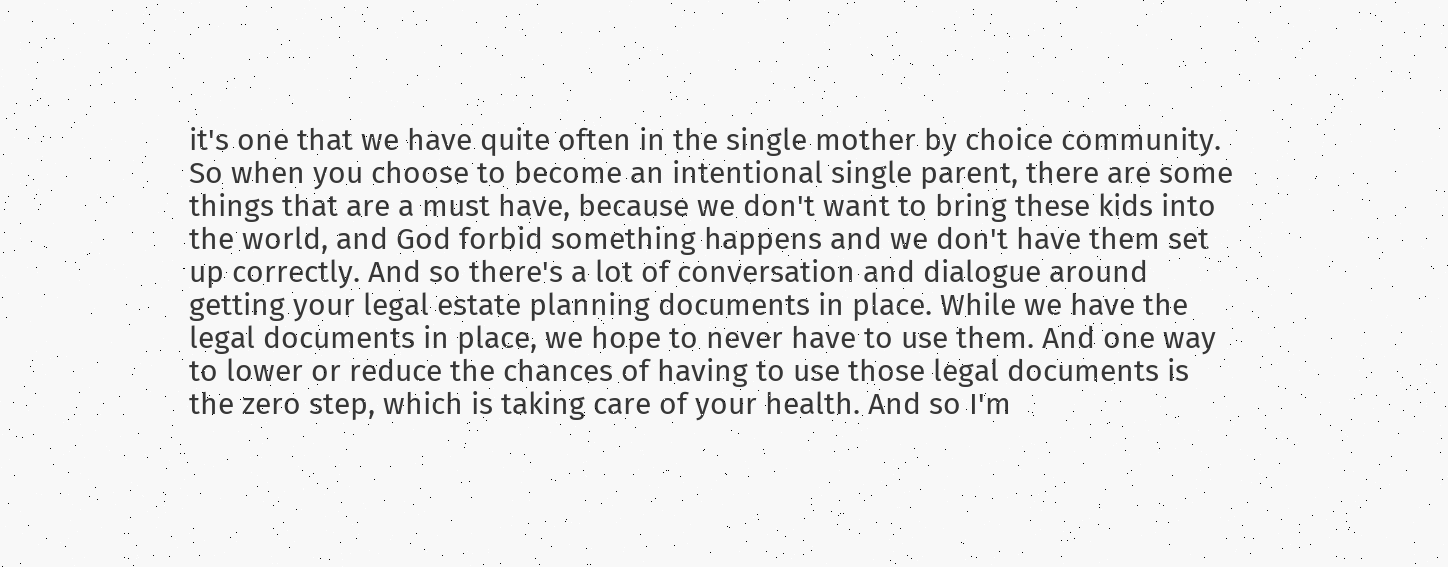it's one that we have quite often in the single mother by choice community. So when you choose to become an intentional single parent, there are some things that are a must have, because we don't want to bring these kids into the world, and God forbid something happens and we don't have them set up correctly. And so there's a lot of conversation and dialogue around getting your legal estate planning documents in place. While we have the legal documents in place, we hope to never have to use them. And one way to lower or reduce the chances of having to use those legal documents is the zero step, which is taking care of your health. And so I'm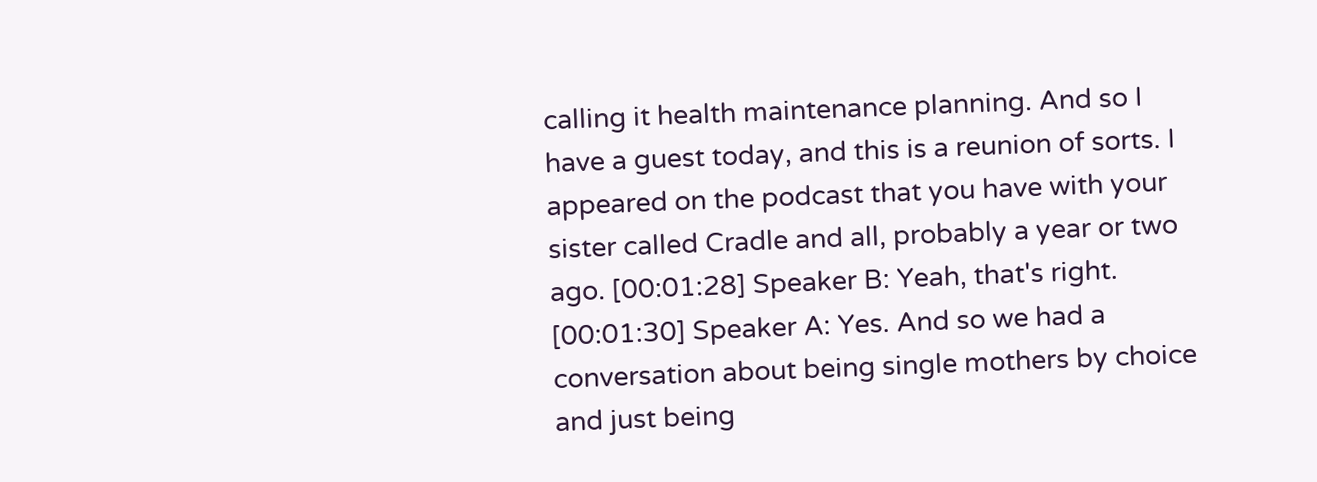calling it health maintenance planning. And so I have a guest today, and this is a reunion of sorts. I appeared on the podcast that you have with your sister called Cradle and all, probably a year or two ago. [00:01:28] Speaker B: Yeah, that's right. [00:01:30] Speaker A: Yes. And so we had a conversation about being single mothers by choice and just being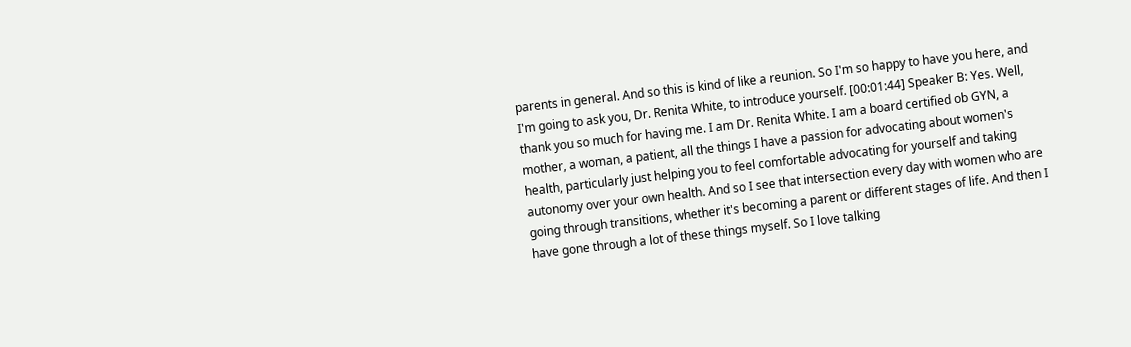parents in general. And so this is kind of like a reunion. So I'm so happy to have you here, and I'm going to ask you, Dr. Renita White, to introduce yourself. [00:01:44] Speaker B: Yes. Well, thank you so much for having me. I am Dr. Renita White. I am a board certified ob GYN, a mother, a woman, a patient, all the things I have a passion for advocating about women's health, particularly just helping you to feel comfortable advocating for yourself and taking autonomy over your own health. And so I see that intersection every day with women who are going through transitions, whether it's becoming a parent or different stages of life. And then I have gone through a lot of these things myself. So I love talking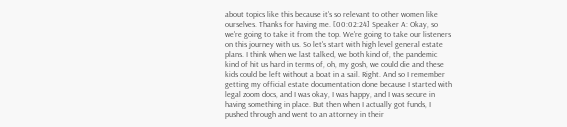about topics like this because it's so relevant to other women like ourselves. Thanks for having me. [00:02:24] Speaker A: Okay, so we're going to take it from the top. We're going to take our listeners on this journey with us. So let's start with high level general estate plans. I think when we last talked, we both kind of, the pandemic kind of hit us hard in terms of, oh, my gosh, we could die and these kids could be left without a boat in a sail. Right. And so I remember getting my official estate documentation done because I started with legal zoom docs, and I was okay, I was happy, and I was secure in having something in place. But then when I actually got funds, I pushed through and went to an attorney in their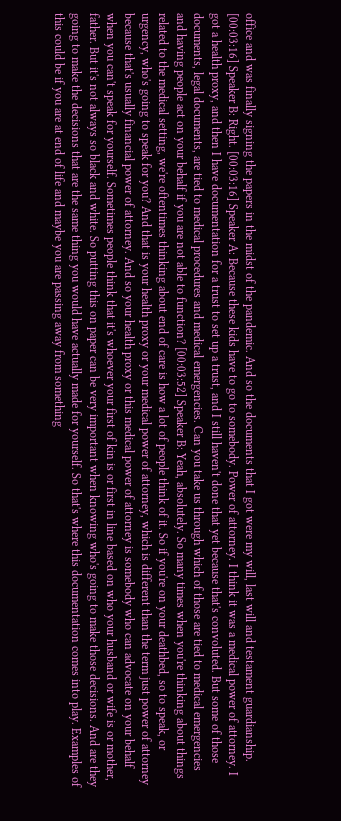office and was finally signing the papers in the midst of the pandemic. And so the documents that I got were my will, last will and testament guardianship. [00:03:16] Speaker B: Right. [00:03:16] Speaker A: Because these kids have to go to somebody. Power of attorney. I think it was a medical power of attorney. I got a health proxy, and then I have documentation for a trust to set up a trust, and I still haven't done that yet because that's convoluted. But some of those documents, legal documents, are tied to medical procedures and medical emergencies. Can you take us through which of those are tied to medical emergencies and having people act on your behalf if you are not able to function? [00:03:52] Speaker B: Yeah, absolutely. So many times when you're thinking about things related to the medical setting, we're oftentimes thinking about end of care is how a lot of people think of it. So if you're on your deathbed, so to speak, or urgency, who's going to speak for you? And that is your health proxy or your medical power of attorney, which is different than the term just power of attorney because that's usually financial power of attorney. And so your health proxy or this medical power of attorney is somebody who can advocate on your behalf when you can't speak for yourself. Sometimes people think that it's whoever your first of kin is or first in line based on who your husband or wife is or mother, father. But it's not always so black and white. So putting this on paper can be very important when knowing who's going to make those decisions. And are they going to make the decisions that are the same thing you would have actually made for yourself. So that's where this documentation comes into play. Examples of this could be if you are at end of life and maybe you are passing away from something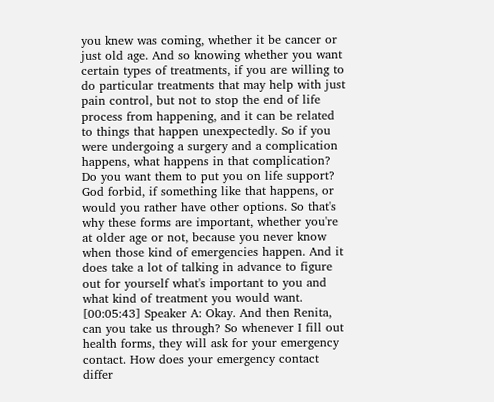you knew was coming, whether it be cancer or just old age. And so knowing whether you want certain types of treatments, if you are willing to do particular treatments that may help with just pain control, but not to stop the end of life process from happening, and it can be related to things that happen unexpectedly. So if you were undergoing a surgery and a complication happens, what happens in that complication? Do you want them to put you on life support? God forbid, if something like that happens, or would you rather have other options. So that's why these forms are important, whether you're at older age or not, because you never know when those kind of emergencies happen. And it does take a lot of talking in advance to figure out for yourself what's important to you and what kind of treatment you would want. [00:05:43] Speaker A: Okay. And then Renita, can you take us through? So whenever I fill out health forms, they will ask for your emergency contact. How does your emergency contact differ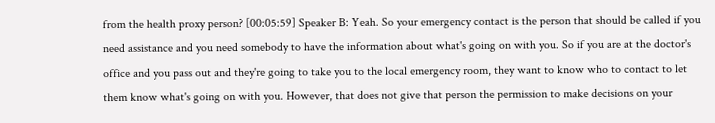from the health proxy person? [00:05:59] Speaker B: Yeah. So your emergency contact is the person that should be called if you need assistance and you need somebody to have the information about what's going on with you. So if you are at the doctor's office and you pass out and they're going to take you to the local emergency room, they want to know who to contact to let them know what's going on with you. However, that does not give that person the permission to make decisions on your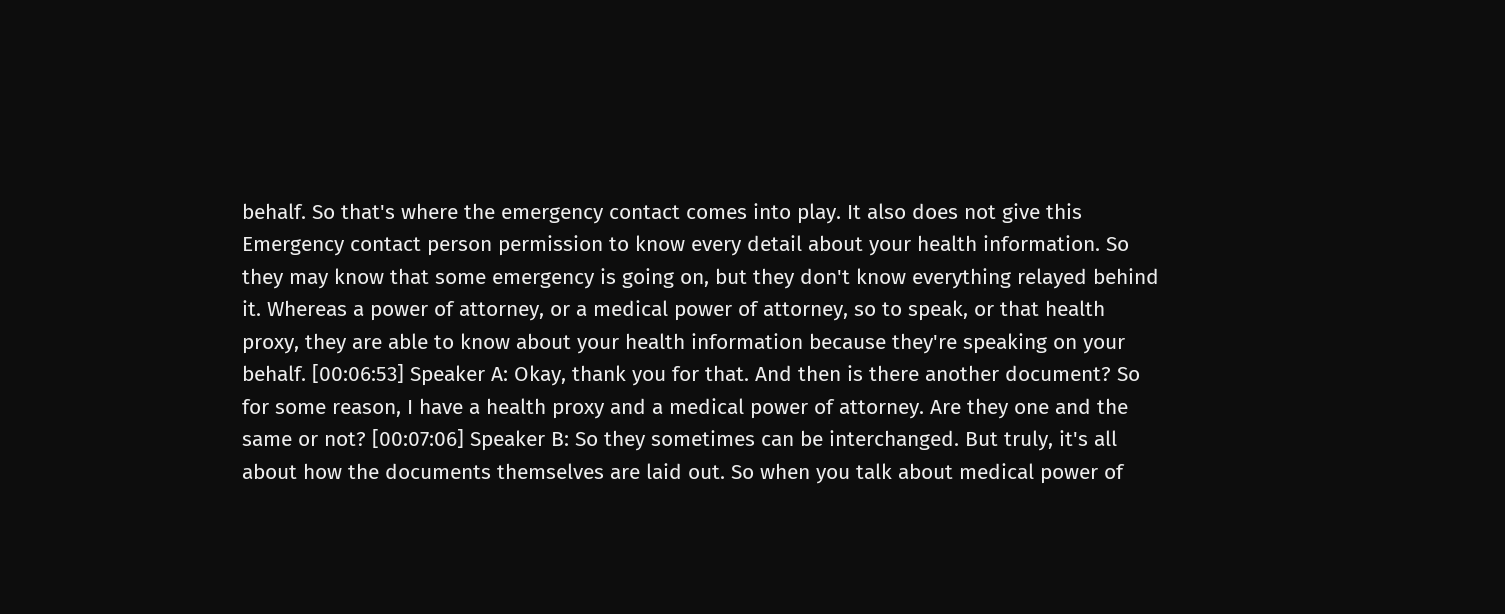behalf. So that's where the emergency contact comes into play. It also does not give this Emergency contact person permission to know every detail about your health information. So they may know that some emergency is going on, but they don't know everything relayed behind it. Whereas a power of attorney, or a medical power of attorney, so to speak, or that health proxy, they are able to know about your health information because they're speaking on your behalf. [00:06:53] Speaker A: Okay, thank you for that. And then is there another document? So for some reason, I have a health proxy and a medical power of attorney. Are they one and the same or not? [00:07:06] Speaker B: So they sometimes can be interchanged. But truly, it's all about how the documents themselves are laid out. So when you talk about medical power of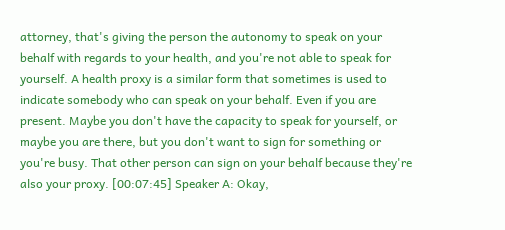attorney, that's giving the person the autonomy to speak on your behalf with regards to your health, and you're not able to speak for yourself. A health proxy is a similar form that sometimes is used to indicate somebody who can speak on your behalf. Even if you are present. Maybe you don't have the capacity to speak for yourself, or maybe you are there, but you don't want to sign for something or you're busy. That other person can sign on your behalf because they're also your proxy. [00:07:45] Speaker A: Okay,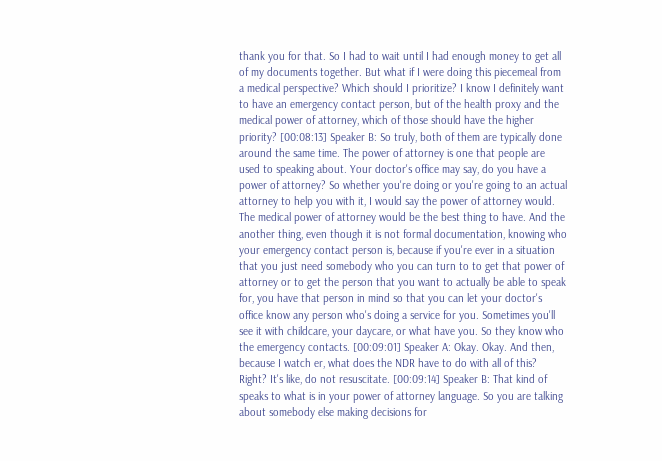thank you for that. So I had to wait until I had enough money to get all of my documents together. But what if I were doing this piecemeal from a medical perspective? Which should I prioritize? I know I definitely want to have an emergency contact person, but of the health proxy and the medical power of attorney, which of those should have the higher priority? [00:08:13] Speaker B: So truly, both of them are typically done around the same time. The power of attorney is one that people are used to speaking about. Your doctor's office may say, do you have a power of attorney? So whether you're doing or you're going to an actual attorney to help you with it, I would say the power of attorney would. The medical power of attorney would be the best thing to have. And the another thing, even though it is not formal documentation, knowing who your emergency contact person is, because if you're ever in a situation that you just need somebody who you can turn to to get that power of attorney or to get the person that you want to actually be able to speak for, you have that person in mind so that you can let your doctor's office know any person who's doing a service for you. Sometimes you'll see it with childcare, your daycare, or what have you. So they know who the emergency contacts. [00:09:01] Speaker A: Okay. Okay. And then, because I watch er, what does the NDR have to do with all of this? Right? It's like, do not resuscitate. [00:09:14] Speaker B: That kind of speaks to what is in your power of attorney language. So you are talking about somebody else making decisions for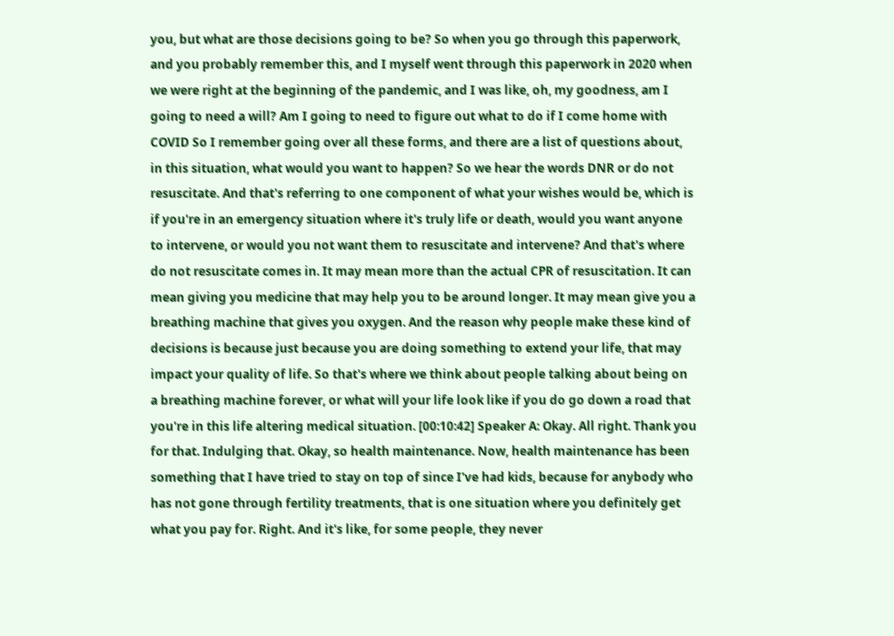you, but what are those decisions going to be? So when you go through this paperwork, and you probably remember this, and I myself went through this paperwork in 2020 when we were right at the beginning of the pandemic, and I was like, oh, my goodness, am I going to need a will? Am I going to need to figure out what to do if I come home with COVID So I remember going over all these forms, and there are a list of questions about, in this situation, what would you want to happen? So we hear the words DNR or do not resuscitate. And that's referring to one component of what your wishes would be, which is if you're in an emergency situation where it's truly life or death, would you want anyone to intervene, or would you not want them to resuscitate and intervene? And that's where do not resuscitate comes in. It may mean more than the actual CPR of resuscitation. It can mean giving you medicine that may help you to be around longer. It may mean give you a breathing machine that gives you oxygen. And the reason why people make these kind of decisions is because just because you are doing something to extend your life, that may impact your quality of life. So that's where we think about people talking about being on a breathing machine forever, or what will your life look like if you do go down a road that you're in this life altering medical situation. [00:10:42] Speaker A: Okay. All right. Thank you for that. Indulging that. Okay, so health maintenance. Now, health maintenance has been something that I have tried to stay on top of since I've had kids, because for anybody who has not gone through fertility treatments, that is one situation where you definitely get what you pay for. Right. And it's like, for some people, they never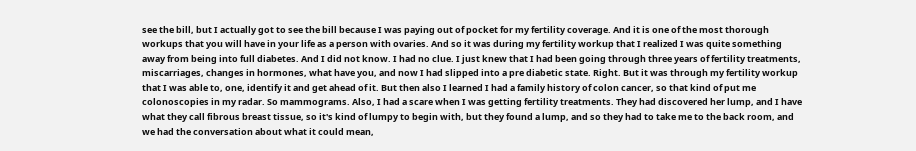see the bill, but I actually got to see the bill because I was paying out of pocket for my fertility coverage. And it is one of the most thorough workups that you will have in your life as a person with ovaries. And so it was during my fertility workup that I realized I was quite something away from being into full diabetes. And I did not know. I had no clue. I just knew that I had been going through three years of fertility treatments, miscarriages, changes in hormones, what have you, and now I had slipped into a pre diabetic state. Right. But it was through my fertility workup that I was able to, one, identify it and get ahead of it. But then also I learned I had a family history of colon cancer, so that kind of put me colonoscopies in my radar. So mammograms. Also, I had a scare when I was getting fertility treatments. They had discovered her lump, and I have what they call fibrous breast tissue, so it's kind of lumpy to begin with, but they found a lump, and so they had to take me to the back room, and we had the conversation about what it could mean,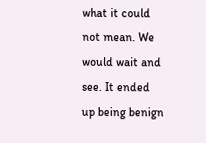what it could not mean. We would wait and see. It ended up being benign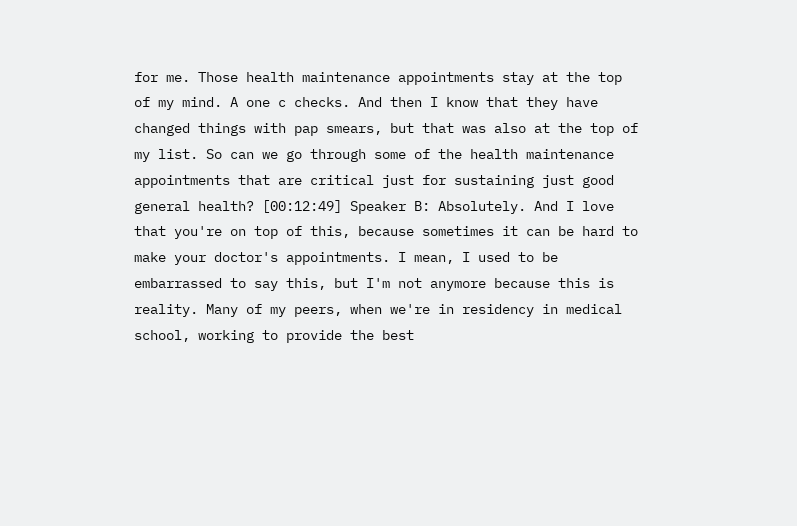for me. Those health maintenance appointments stay at the top of my mind. A one c checks. And then I know that they have changed things with pap smears, but that was also at the top of my list. So can we go through some of the health maintenance appointments that are critical just for sustaining just good general health? [00:12:49] Speaker B: Absolutely. And I love that you're on top of this, because sometimes it can be hard to make your doctor's appointments. I mean, I used to be embarrassed to say this, but I'm not anymore because this is reality. Many of my peers, when we're in residency in medical school, working to provide the best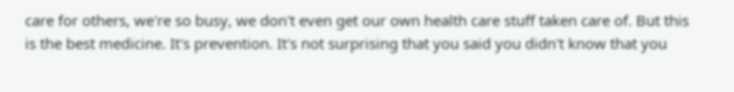care for others, we're so busy, we don't even get our own health care stuff taken care of. But this is the best medicine. It's prevention. It's not surprising that you said you didn't know that you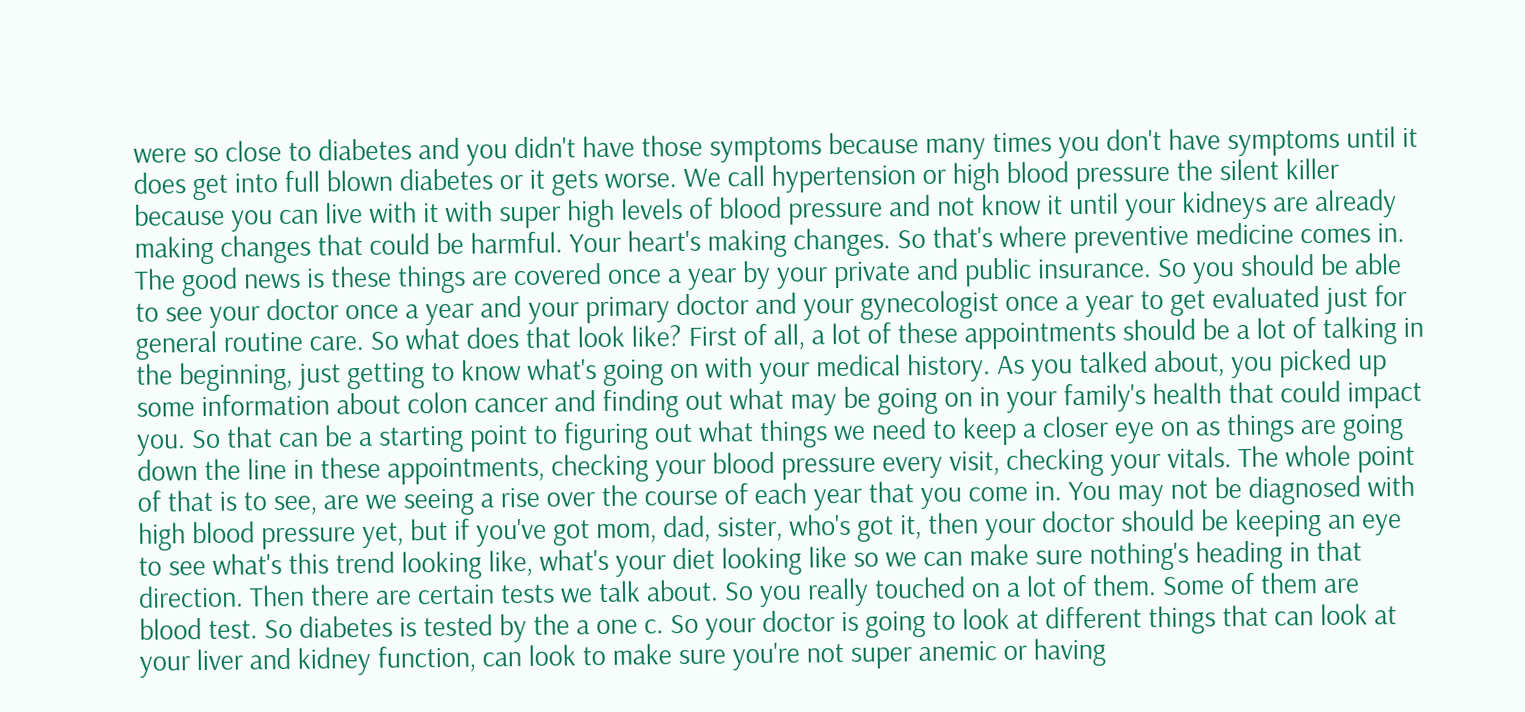were so close to diabetes and you didn't have those symptoms because many times you don't have symptoms until it does get into full blown diabetes or it gets worse. We call hypertension or high blood pressure the silent killer because you can live with it with super high levels of blood pressure and not know it until your kidneys are already making changes that could be harmful. Your heart's making changes. So that's where preventive medicine comes in. The good news is these things are covered once a year by your private and public insurance. So you should be able to see your doctor once a year and your primary doctor and your gynecologist once a year to get evaluated just for general routine care. So what does that look like? First of all, a lot of these appointments should be a lot of talking in the beginning, just getting to know what's going on with your medical history. As you talked about, you picked up some information about colon cancer and finding out what may be going on in your family's health that could impact you. So that can be a starting point to figuring out what things we need to keep a closer eye on as things are going down the line in these appointments, checking your blood pressure every visit, checking your vitals. The whole point of that is to see, are we seeing a rise over the course of each year that you come in. You may not be diagnosed with high blood pressure yet, but if you've got mom, dad, sister, who's got it, then your doctor should be keeping an eye to see what's this trend looking like, what's your diet looking like so we can make sure nothing's heading in that direction. Then there are certain tests we talk about. So you really touched on a lot of them. Some of them are blood test. So diabetes is tested by the a one c. So your doctor is going to look at different things that can look at your liver and kidney function, can look to make sure you're not super anemic or having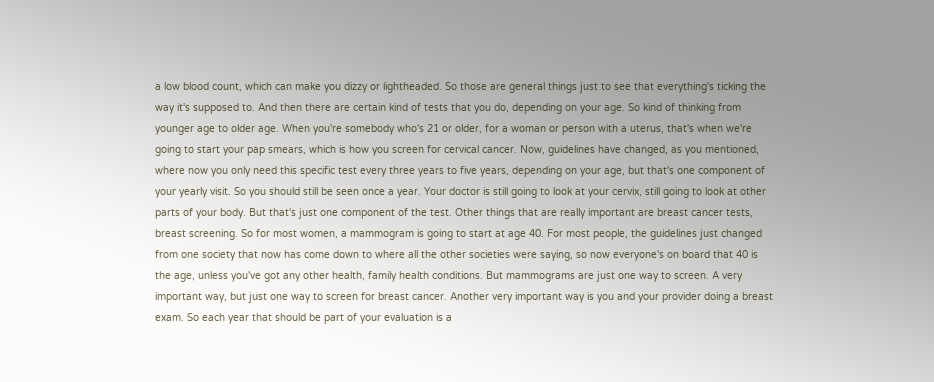a low blood count, which can make you dizzy or lightheaded. So those are general things just to see that everything's ticking the way it's supposed to. And then there are certain kind of tests that you do, depending on your age. So kind of thinking from younger age to older age. When you're somebody who's 21 or older, for a woman or person with a uterus, that's when we're going to start your pap smears, which is how you screen for cervical cancer. Now, guidelines have changed, as you mentioned, where now you only need this specific test every three years to five years, depending on your age, but that's one component of your yearly visit. So you should still be seen once a year. Your doctor is still going to look at your cervix, still going to look at other parts of your body. But that's just one component of the test. Other things that are really important are breast cancer tests, breast screening. So for most women, a mammogram is going to start at age 40. For most people, the guidelines just changed from one society that now has come down to where all the other societies were saying, so now everyone's on board that 40 is the age, unless you've got any other health, family health conditions. But mammograms are just one way to screen. A very important way, but just one way to screen for breast cancer. Another very important way is you and your provider doing a breast exam. So each year that should be part of your evaluation is a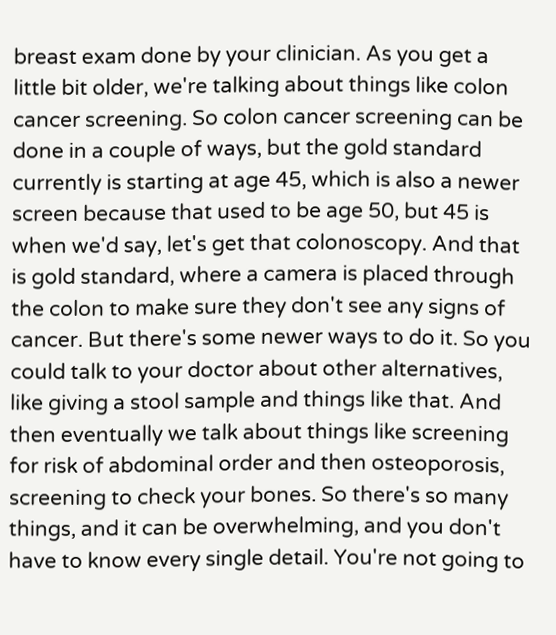breast exam done by your clinician. As you get a little bit older, we're talking about things like colon cancer screening. So colon cancer screening can be done in a couple of ways, but the gold standard currently is starting at age 45, which is also a newer screen because that used to be age 50, but 45 is when we'd say, let's get that colonoscopy. And that is gold standard, where a camera is placed through the colon to make sure they don't see any signs of cancer. But there's some newer ways to do it. So you could talk to your doctor about other alternatives, like giving a stool sample and things like that. And then eventually we talk about things like screening for risk of abdominal order and then osteoporosis, screening to check your bones. So there's so many things, and it can be overwhelming, and you don't have to know every single detail. You're not going to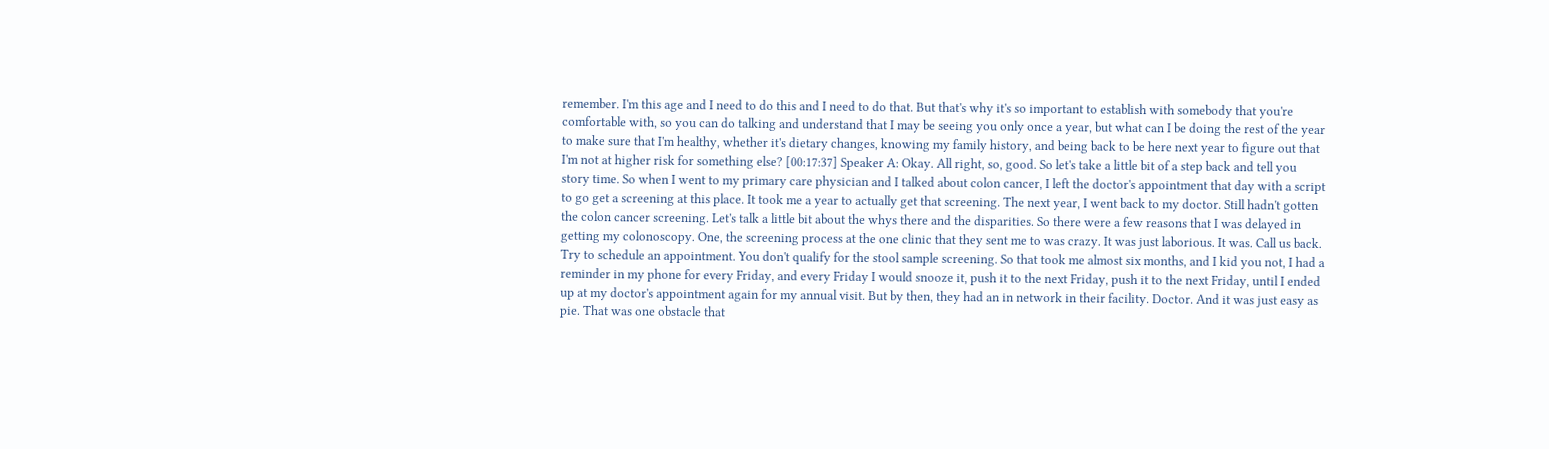remember. I'm this age and I need to do this and I need to do that. But that's why it's so important to establish with somebody that you're comfortable with, so you can do talking and understand that I may be seeing you only once a year, but what can I be doing the rest of the year to make sure that I'm healthy, whether it's dietary changes, knowing my family history, and being back to be here next year to figure out that I'm not at higher risk for something else? [00:17:37] Speaker A: Okay. All right, so, good. So let's take a little bit of a step back and tell you story time. So when I went to my primary care physician and I talked about colon cancer, I left the doctor's appointment that day with a script to go get a screening at this place. It took me a year to actually get that screening. The next year, I went back to my doctor. Still hadn't gotten the colon cancer screening. Let's talk a little bit about the whys there and the disparities. So there were a few reasons that I was delayed in getting my colonoscopy. One, the screening process at the one clinic that they sent me to was crazy. It was just laborious. It was. Call us back. Try to schedule an appointment. You don't qualify for the stool sample screening. So that took me almost six months, and I kid you not, I had a reminder in my phone for every Friday, and every Friday I would snooze it, push it to the next Friday, push it to the next Friday, until I ended up at my doctor's appointment again for my annual visit. But by then, they had an in network in their facility. Doctor. And it was just easy as pie. That was one obstacle that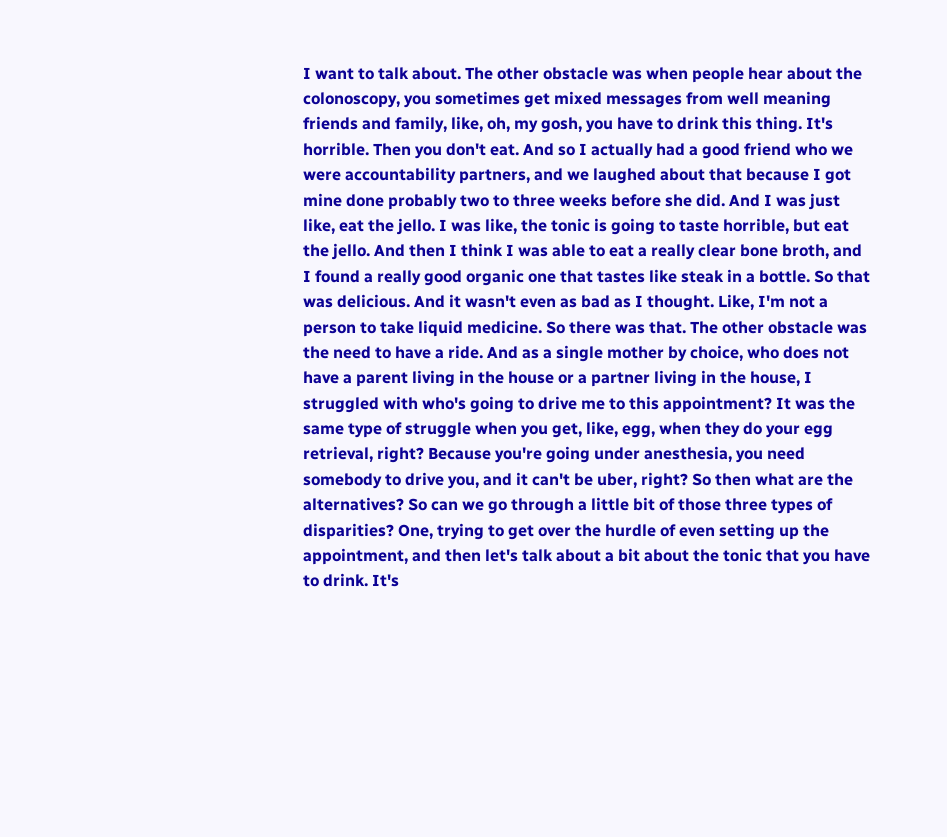I want to talk about. The other obstacle was when people hear about the colonoscopy, you sometimes get mixed messages from well meaning friends and family, like, oh, my gosh, you have to drink this thing. It's horrible. Then you don't eat. And so I actually had a good friend who we were accountability partners, and we laughed about that because I got mine done probably two to three weeks before she did. And I was just like, eat the jello. I was like, the tonic is going to taste horrible, but eat the jello. And then I think I was able to eat a really clear bone broth, and I found a really good organic one that tastes like steak in a bottle. So that was delicious. And it wasn't even as bad as I thought. Like, I'm not a person to take liquid medicine. So there was that. The other obstacle was the need to have a ride. And as a single mother by choice, who does not have a parent living in the house or a partner living in the house, I struggled with who's going to drive me to this appointment? It was the same type of struggle when you get, like, egg, when they do your egg retrieval, right? Because you're going under anesthesia, you need somebody to drive you, and it can't be uber, right? So then what are the alternatives? So can we go through a little bit of those three types of disparities? One, trying to get over the hurdle of even setting up the appointment, and then let's talk about a bit about the tonic that you have to drink. It's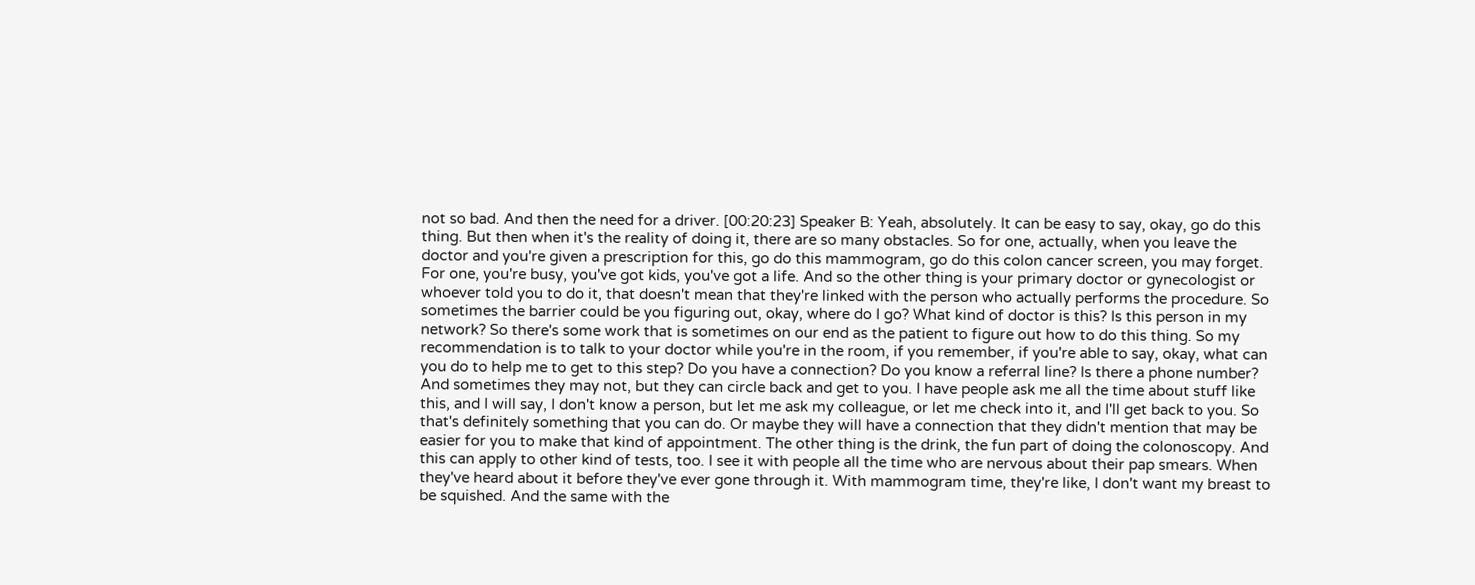not so bad. And then the need for a driver. [00:20:23] Speaker B: Yeah, absolutely. It can be easy to say, okay, go do this thing. But then when it's the reality of doing it, there are so many obstacles. So for one, actually, when you leave the doctor and you're given a prescription for this, go do this mammogram, go do this colon cancer screen, you may forget. For one, you're busy, you've got kids, you've got a life. And so the other thing is your primary doctor or gynecologist or whoever told you to do it, that doesn't mean that they're linked with the person who actually performs the procedure. So sometimes the barrier could be you figuring out, okay, where do I go? What kind of doctor is this? Is this person in my network? So there's some work that is sometimes on our end as the patient to figure out how to do this thing. So my recommendation is to talk to your doctor while you're in the room, if you remember, if you're able to say, okay, what can you do to help me to get to this step? Do you have a connection? Do you know a referral line? Is there a phone number? And sometimes they may not, but they can circle back and get to you. I have people ask me all the time about stuff like this, and I will say, I don't know a person, but let me ask my colleague, or let me check into it, and I'll get back to you. So that's definitely something that you can do. Or maybe they will have a connection that they didn't mention that may be easier for you to make that kind of appointment. The other thing is the drink, the fun part of doing the colonoscopy. And this can apply to other kind of tests, too. I see it with people all the time who are nervous about their pap smears. When they've heard about it before they've ever gone through it. With mammogram time, they're like, I don't want my breast to be squished. And the same with the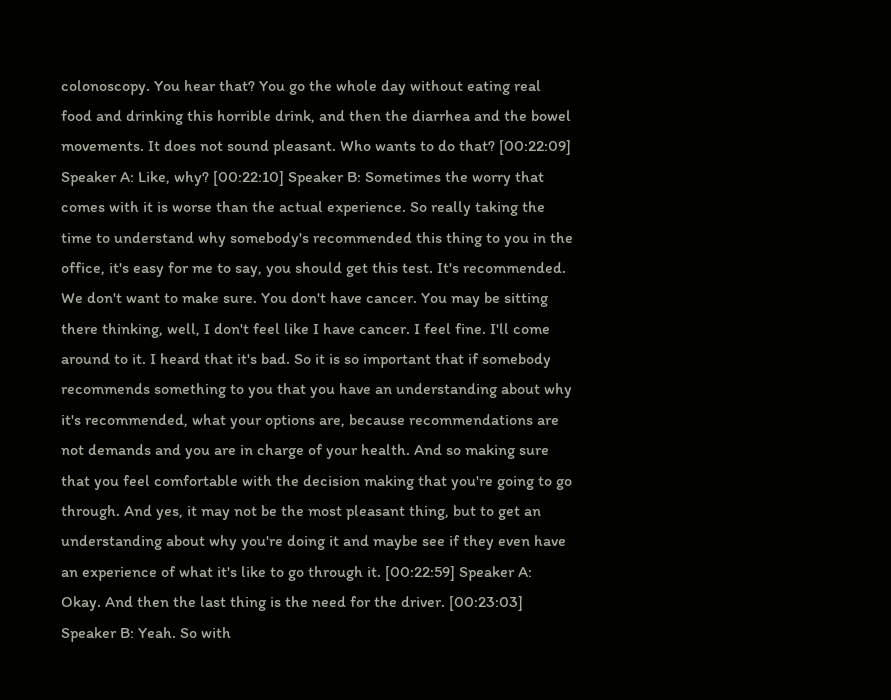colonoscopy. You hear that? You go the whole day without eating real food and drinking this horrible drink, and then the diarrhea and the bowel movements. It does not sound pleasant. Who wants to do that? [00:22:09] Speaker A: Like, why? [00:22:10] Speaker B: Sometimes the worry that comes with it is worse than the actual experience. So really taking the time to understand why somebody's recommended this thing to you in the office, it's easy for me to say, you should get this test. It's recommended. We don't want to make sure. You don't have cancer. You may be sitting there thinking, well, I don't feel like I have cancer. I feel fine. I'll come around to it. I heard that it's bad. So it is so important that if somebody recommends something to you that you have an understanding about why it's recommended, what your options are, because recommendations are not demands and you are in charge of your health. And so making sure that you feel comfortable with the decision making that you're going to go through. And yes, it may not be the most pleasant thing, but to get an understanding about why you're doing it and maybe see if they even have an experience of what it's like to go through it. [00:22:59] Speaker A: Okay. And then the last thing is the need for the driver. [00:23:03] Speaker B: Yeah. So with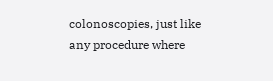colonoscopies, just like any procedure where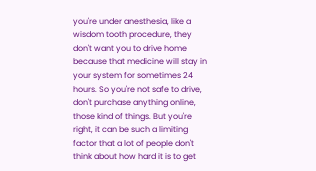you're under anesthesia, like a wisdom tooth procedure, they don't want you to drive home because that medicine will stay in your system for sometimes 24 hours. So you're not safe to drive, don't purchase anything online, those kind of things. But you're right, it can be such a limiting factor that a lot of people don't think about how hard it is to get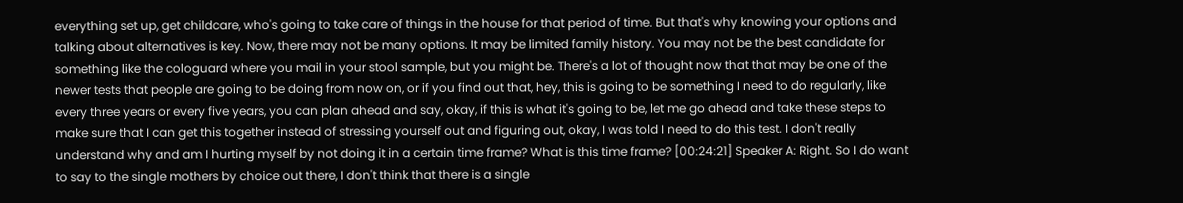everything set up, get childcare, who's going to take care of things in the house for that period of time. But that's why knowing your options and talking about alternatives is key. Now, there may not be many options. It may be limited family history. You may not be the best candidate for something like the cologuard where you mail in your stool sample, but you might be. There's a lot of thought now that that may be one of the newer tests that people are going to be doing from now on, or if you find out that, hey, this is going to be something I need to do regularly, like every three years or every five years, you can plan ahead and say, okay, if this is what it's going to be, let me go ahead and take these steps to make sure that I can get this together instead of stressing yourself out and figuring out, okay, I was told I need to do this test. I don't really understand why and am I hurting myself by not doing it in a certain time frame? What is this time frame? [00:24:21] Speaker A: Right. So I do want to say to the single mothers by choice out there, I don't think that there is a single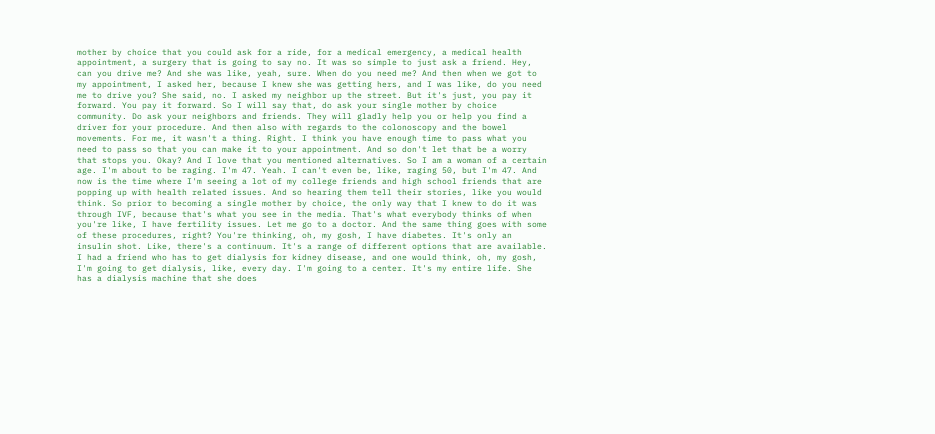mother by choice that you could ask for a ride, for a medical emergency, a medical health appointment, a surgery that is going to say no. It was so simple to just ask a friend. Hey, can you drive me? And she was like, yeah, sure. When do you need me? And then when we got to my appointment, I asked her, because I knew she was getting hers, and I was like, do you need me to drive you? She said, no. I asked my neighbor up the street. But it's just, you pay it forward. You pay it forward. So I will say that, do ask your single mother by choice community. Do ask your neighbors and friends. They will gladly help you or help you find a driver for your procedure. And then also with regards to the colonoscopy and the bowel movements. For me, it wasn't a thing. Right. I think you have enough time to pass what you need to pass so that you can make it to your appointment. And so don't let that be a worry that stops you. Okay? And I love that you mentioned alternatives. So I am a woman of a certain age. I'm about to be raging. I'm 47. Yeah. I can't even be, like, raging 50, but I'm 47. And now is the time where I'm seeing a lot of my college friends and high school friends that are popping up with health related issues. And so hearing them tell their stories, like you would think. So prior to becoming a single mother by choice, the only way that I knew to do it was through IVF, because that's what you see in the media. That's what everybody thinks of when you're like, I have fertility issues. Let me go to a doctor. And the same thing goes with some of these procedures, right? You're thinking, oh, my gosh, I have diabetes. It's only an insulin shot. Like, there's a continuum. It's a range of different options that are available. I had a friend who has to get dialysis for kidney disease, and one would think, oh, my gosh, I'm going to get dialysis, like, every day. I'm going to a center. It's my entire life. She has a dialysis machine that she does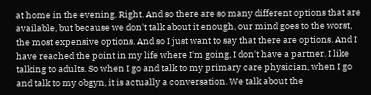at home in the evening. Right. And so there are so many different options that are available, but because we don't talk about it enough, our mind goes to the worst, the most expensive options. And so I just want to say that there are options. And I have reached the point in my life where I'm going, I don't have a partner. I like talking to adults. So when I go and talk to my primary care physician, when I go and talk to my obgyn, it is actually a conversation. We talk about the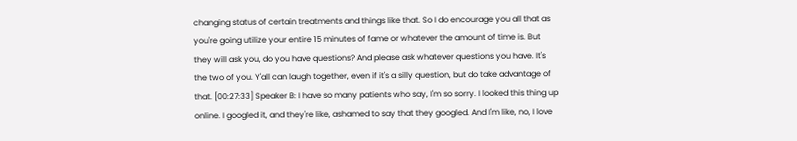changing status of certain treatments and things like that. So I do encourage you all that as you're going utilize your entire 15 minutes of fame or whatever the amount of time is. But they will ask you, do you have questions? And please ask whatever questions you have. It's the two of you. Y'all can laugh together, even if it's a silly question, but do take advantage of that. [00:27:33] Speaker B: I have so many patients who say, I'm so sorry. I looked this thing up online. I googled it, and they're like, ashamed to say that they googled. And I'm like, no, I love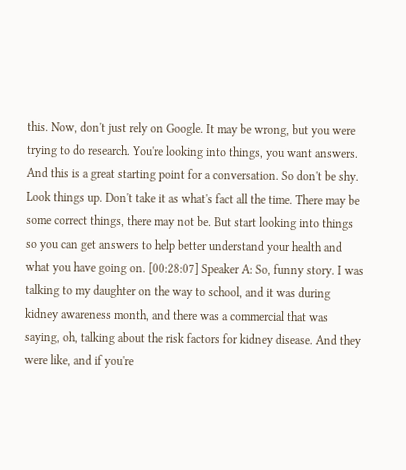this. Now, don't just rely on Google. It may be wrong, but you were trying to do research. You're looking into things, you want answers. And this is a great starting point for a conversation. So don't be shy. Look things up. Don't take it as what's fact all the time. There may be some correct things, there may not be. But start looking into things so you can get answers to help better understand your health and what you have going on. [00:28:07] Speaker A: So, funny story. I was talking to my daughter on the way to school, and it was during kidney awareness month, and there was a commercial that was saying, oh, talking about the risk factors for kidney disease. And they were like, and if you're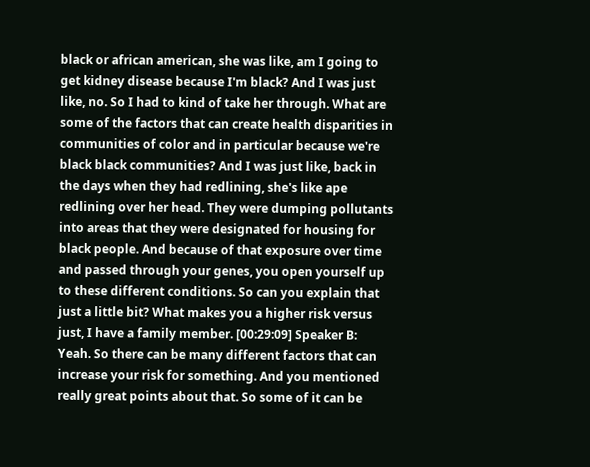black or african american, she was like, am I going to get kidney disease because I'm black? And I was just like, no. So I had to kind of take her through. What are some of the factors that can create health disparities in communities of color and in particular because we're black black communities? And I was just like, back in the days when they had redlining, she's like ape redlining over her head. They were dumping pollutants into areas that they were designated for housing for black people. And because of that exposure over time and passed through your genes, you open yourself up to these different conditions. So can you explain that just a little bit? What makes you a higher risk versus just, I have a family member. [00:29:09] Speaker B: Yeah. So there can be many different factors that can increase your risk for something. And you mentioned really great points about that. So some of it can be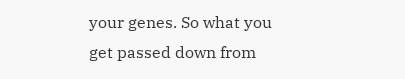your genes. So what you get passed down from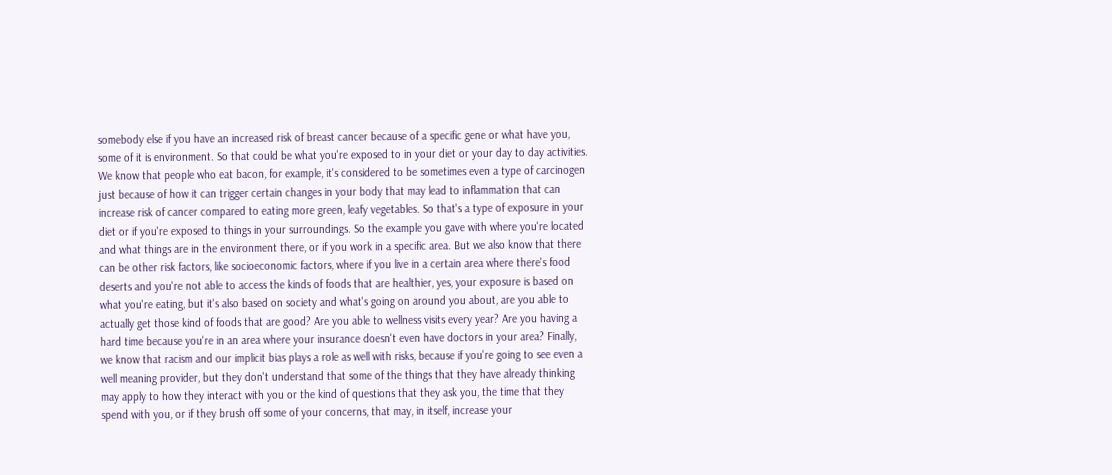somebody else if you have an increased risk of breast cancer because of a specific gene or what have you, some of it is environment. So that could be what you're exposed to in your diet or your day to day activities. We know that people who eat bacon, for example, it's considered to be sometimes even a type of carcinogen just because of how it can trigger certain changes in your body that may lead to inflammation that can increase risk of cancer compared to eating more green, leafy vegetables. So that's a type of exposure in your diet or if you're exposed to things in your surroundings. So the example you gave with where you're located and what things are in the environment there, or if you work in a specific area. But we also know that there can be other risk factors, like socioeconomic factors, where if you live in a certain area where there's food deserts and you're not able to access the kinds of foods that are healthier, yes, your exposure is based on what you're eating, but it's also based on society and what's going on around you about, are you able to actually get those kind of foods that are good? Are you able to wellness visits every year? Are you having a hard time because you're in an area where your insurance doesn't even have doctors in your area? Finally, we know that racism and our implicit bias plays a role as well with risks, because if you're going to see even a well meaning provider, but they don't understand that some of the things that they have already thinking may apply to how they interact with you or the kind of questions that they ask you, the time that they spend with you, or if they brush off some of your concerns, that may, in itself, increase your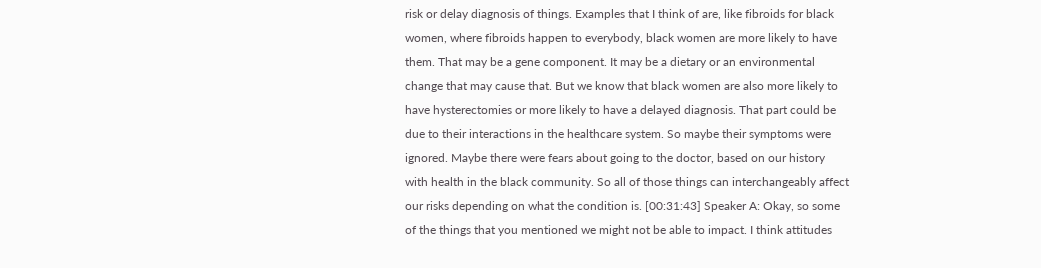risk or delay diagnosis of things. Examples that I think of are, like fibroids for black women, where fibroids happen to everybody, black women are more likely to have them. That may be a gene component. It may be a dietary or an environmental change that may cause that. But we know that black women are also more likely to have hysterectomies or more likely to have a delayed diagnosis. That part could be due to their interactions in the healthcare system. So maybe their symptoms were ignored. Maybe there were fears about going to the doctor, based on our history with health in the black community. So all of those things can interchangeably affect our risks depending on what the condition is. [00:31:43] Speaker A: Okay, so some of the things that you mentioned we might not be able to impact. I think attitudes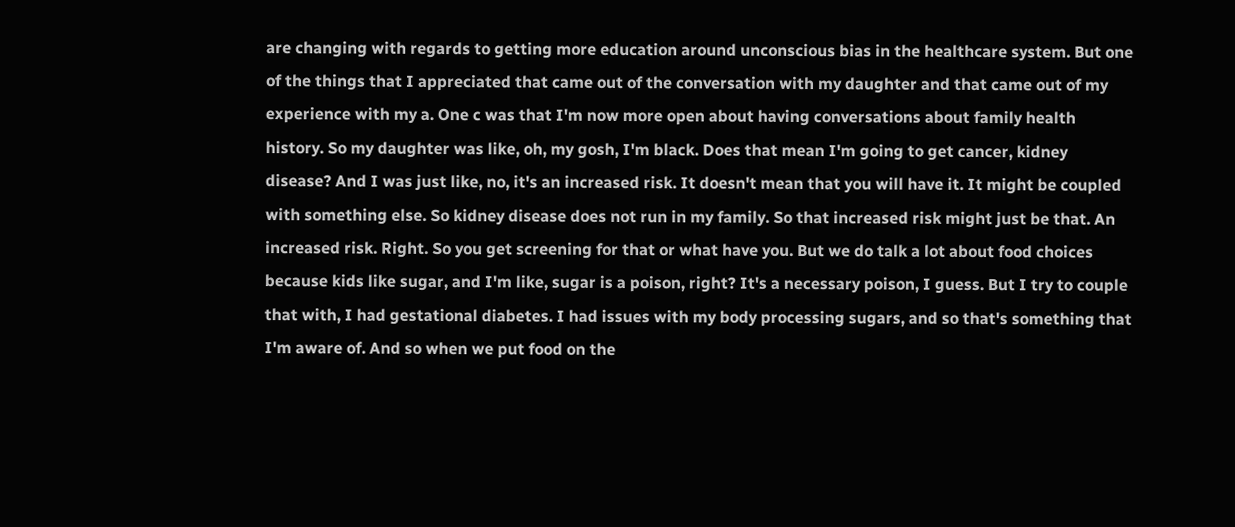are changing with regards to getting more education around unconscious bias in the healthcare system. But one of the things that I appreciated that came out of the conversation with my daughter and that came out of my experience with my a. One c was that I'm now more open about having conversations about family health history. So my daughter was like, oh, my gosh, I'm black. Does that mean I'm going to get cancer, kidney disease? And I was just like, no, it's an increased risk. It doesn't mean that you will have it. It might be coupled with something else. So kidney disease does not run in my family. So that increased risk might just be that. An increased risk. Right. So you get screening for that or what have you. But we do talk a lot about food choices because kids like sugar, and I'm like, sugar is a poison, right? It's a necessary poison, I guess. But I try to couple that with, I had gestational diabetes. I had issues with my body processing sugars, and so that's something that I'm aware of. And so when we put food on the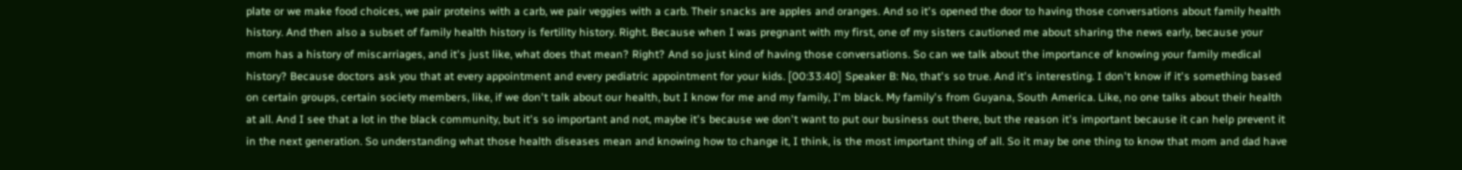plate or we make food choices, we pair proteins with a carb, we pair veggies with a carb. Their snacks are apples and oranges. And so it's opened the door to having those conversations about family health history. And then also a subset of family health history is fertility history. Right. Because when I was pregnant with my first, one of my sisters cautioned me about sharing the news early, because your mom has a history of miscarriages, and it's just like, what does that mean? Right? And so just kind of having those conversations. So can we talk about the importance of knowing your family medical history? Because doctors ask you that at every appointment and every pediatric appointment for your kids. [00:33:40] Speaker B: No, that's so true. And it's interesting. I don't know if it's something based on certain groups, certain society members, like, if we don't talk about our health, but I know for me and my family, I'm black. My family's from Guyana, South America. Like, no one talks about their health at all. And I see that a lot in the black community, but it's so important and not, maybe it's because we don't want to put our business out there, but the reason it's important because it can help prevent it in the next generation. So understanding what those health diseases mean and knowing how to change it, I think, is the most important thing of all. So it may be one thing to know that mom and dad have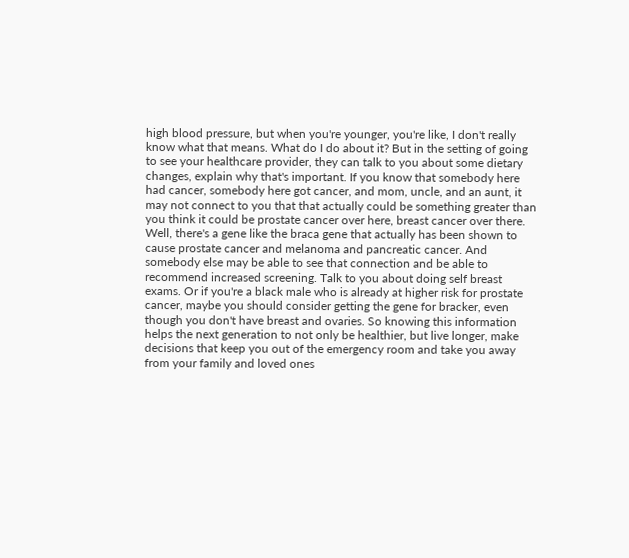high blood pressure, but when you're younger, you're like, I don't really know what that means. What do I do about it? But in the setting of going to see your healthcare provider, they can talk to you about some dietary changes, explain why that's important. If you know that somebody here had cancer, somebody here got cancer, and mom, uncle, and an aunt, it may not connect to you that that actually could be something greater than you think it could be prostate cancer over here, breast cancer over there. Well, there's a gene like the braca gene that actually has been shown to cause prostate cancer and melanoma and pancreatic cancer. And somebody else may be able to see that connection and be able to recommend increased screening. Talk to you about doing self breast exams. Or if you're a black male who is already at higher risk for prostate cancer, maybe you should consider getting the gene for bracker, even though you don't have breast and ovaries. So knowing this information helps the next generation to not only be healthier, but live longer, make decisions that keep you out of the emergency room and take you away from your family and loved ones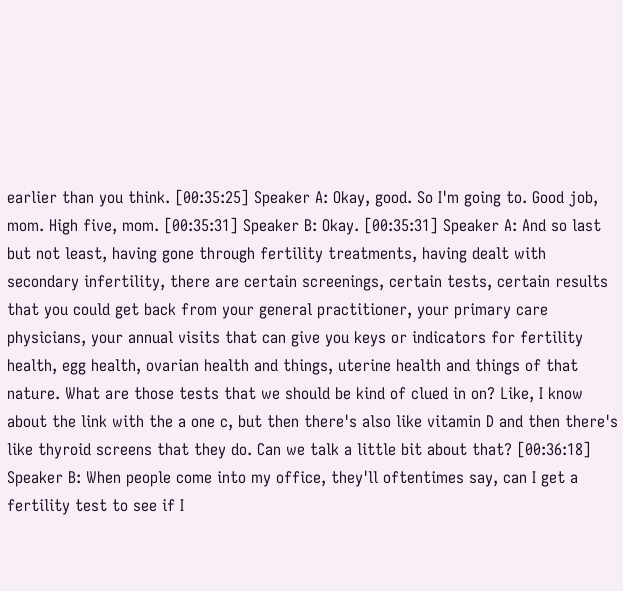earlier than you think. [00:35:25] Speaker A: Okay, good. So I'm going to. Good job, mom. High five, mom. [00:35:31] Speaker B: Okay. [00:35:31] Speaker A: And so last but not least, having gone through fertility treatments, having dealt with secondary infertility, there are certain screenings, certain tests, certain results that you could get back from your general practitioner, your primary care physicians, your annual visits that can give you keys or indicators for fertility health, egg health, ovarian health and things, uterine health and things of that nature. What are those tests that we should be kind of clued in on? Like, I know about the link with the a one c, but then there's also like vitamin D and then there's like thyroid screens that they do. Can we talk a little bit about that? [00:36:18] Speaker B: When people come into my office, they'll oftentimes say, can I get a fertility test to see if I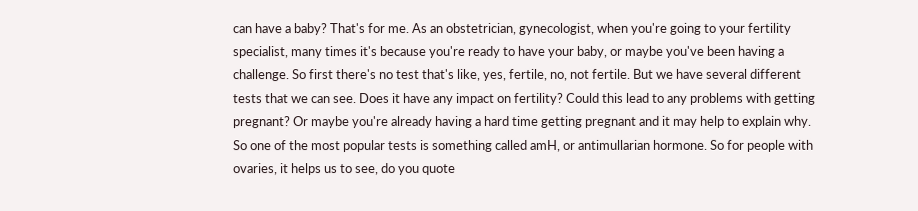can have a baby? That's for me. As an obstetrician, gynecologist, when you're going to your fertility specialist, many times it's because you're ready to have your baby, or maybe you've been having a challenge. So first there's no test that's like, yes, fertile, no, not fertile. But we have several different tests that we can see. Does it have any impact on fertility? Could this lead to any problems with getting pregnant? Or maybe you're already having a hard time getting pregnant and it may help to explain why. So one of the most popular tests is something called amH, or antimullarian hormone. So for people with ovaries, it helps us to see, do you quote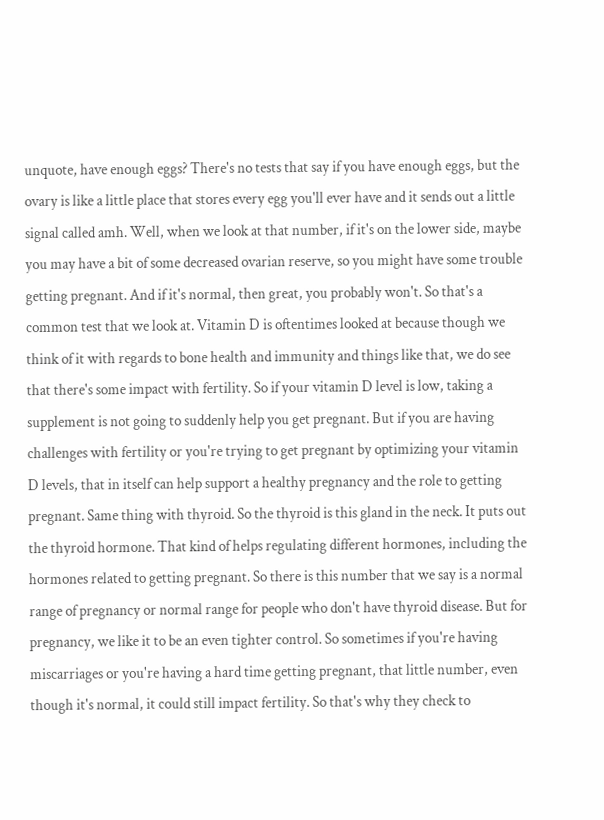unquote, have enough eggs? There's no tests that say if you have enough eggs, but the ovary is like a little place that stores every egg you'll ever have and it sends out a little signal called amh. Well, when we look at that number, if it's on the lower side, maybe you may have a bit of some decreased ovarian reserve, so you might have some trouble getting pregnant. And if it's normal, then great, you probably won't. So that's a common test that we look at. Vitamin D is oftentimes looked at because though we think of it with regards to bone health and immunity and things like that, we do see that there's some impact with fertility. So if your vitamin D level is low, taking a supplement is not going to suddenly help you get pregnant. But if you are having challenges with fertility or you're trying to get pregnant by optimizing your vitamin D levels, that in itself can help support a healthy pregnancy and the role to getting pregnant. Same thing with thyroid. So the thyroid is this gland in the neck. It puts out the thyroid hormone. That kind of helps regulating different hormones, including the hormones related to getting pregnant. So there is this number that we say is a normal range of pregnancy or normal range for people who don't have thyroid disease. But for pregnancy, we like it to be an even tighter control. So sometimes if you're having miscarriages or you're having a hard time getting pregnant, that little number, even though it's normal, it could still impact fertility. So that's why they check to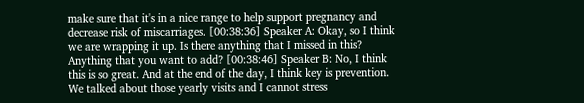make sure that it's in a nice range to help support pregnancy and decrease risk of miscarriages. [00:38:36] Speaker A: Okay, so I think we are wrapping it up. Is there anything that I missed in this? Anything that you want to add? [00:38:46] Speaker B: No, I think this is so great. And at the end of the day, I think key is prevention. We talked about those yearly visits and I cannot stress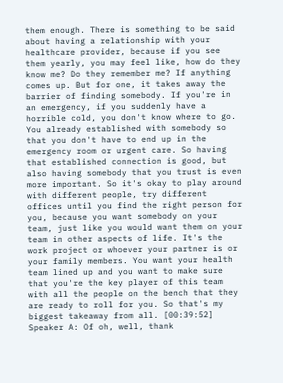them enough. There is something to be said about having a relationship with your healthcare provider, because if you see them yearly, you may feel like, how do they know me? Do they remember me? If anything comes up. But for one, it takes away the barrier of finding somebody. If you're in an emergency, if you suddenly have a horrible cold, you don't know where to go. You already established with somebody so that you don't have to end up in the emergency room or urgent care. So having that established connection is good, but also having somebody that you trust is even more important. So it's okay to play around with different people, try different offices until you find the right person for you, because you want somebody on your team, just like you would want them on your team in other aspects of life. It's the work project or whoever your partner is or your family members. You want your health team lined up and you want to make sure that you're the key player of this team with all the people on the bench that they are ready to roll for you. So that's my biggest takeaway from all. [00:39:52] Speaker A: Of oh, well, thank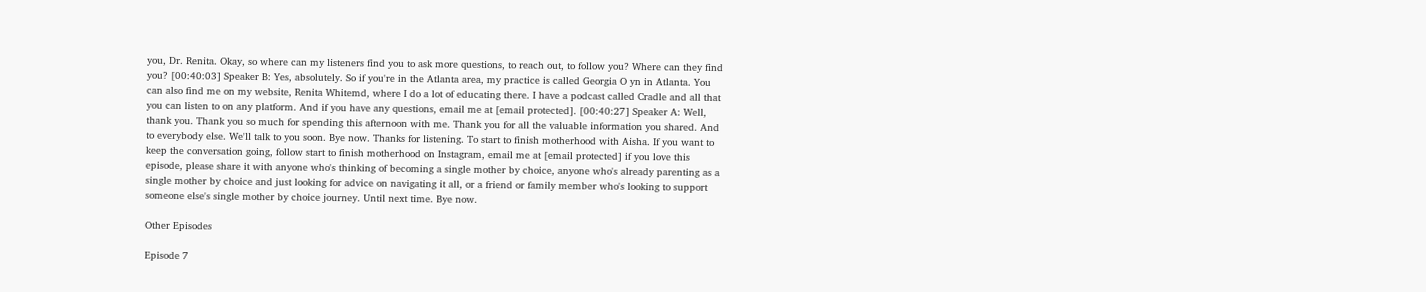you, Dr. Renita. Okay, so where can my listeners find you to ask more questions, to reach out, to follow you? Where can they find you? [00:40:03] Speaker B: Yes, absolutely. So if you're in the Atlanta area, my practice is called Georgia O yn in Atlanta. You can also find me on my website, Renita Whitemd, where I do a lot of educating there. I have a podcast called Cradle and all that you can listen to on any platform. And if you have any questions, email me at [email protected]. [00:40:27] Speaker A: Well, thank you. Thank you so much for spending this afternoon with me. Thank you for all the valuable information you shared. And to everybody else. We'll talk to you soon. Bye now. Thanks for listening. To start to finish motherhood with Aisha. If you want to keep the conversation going, follow start to finish motherhood on Instagram, email me at [email protected] if you love this episode, please share it with anyone who's thinking of becoming a single mother by choice, anyone who's already parenting as a single mother by choice and just looking for advice on navigating it all, or a friend or family member who's looking to support someone else's single mother by choice journey. Until next time. Bye now.

Other Episodes

Episode 7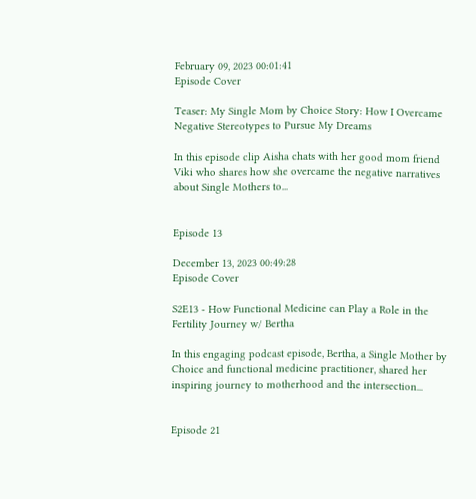February 09, 2023 00:01:41
Episode Cover

Teaser: My Single Mom by Choice Story: How I Overcame Negative Stereotypes to Pursue My Dreams

In this episode clip Aisha chats with her good mom friend Viki who shares how she overcame the negative narratives about Single Mothers to...


Episode 13

December 13, 2023 00:49:28
Episode Cover

S2E13 - How Functional Medicine can Play a Role in the Fertility Journey w/ Bertha

In this engaging podcast episode, Bertha, a Single Mother by Choice and functional medicine practitioner, shared her inspiring journey to motherhood and the intersection...


Episode 21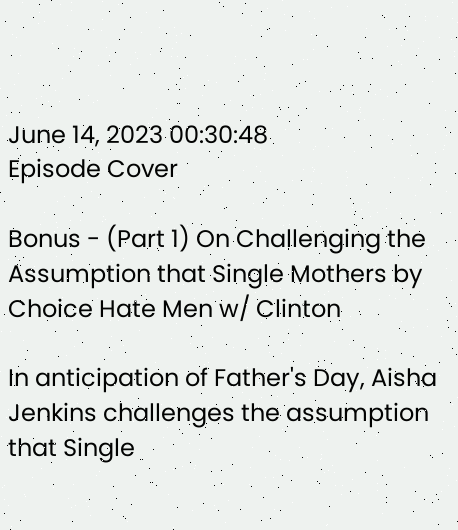June 14, 2023 00:30:48
Episode Cover

Bonus - (Part 1) On Challenging the Assumption that Single Mothers by Choice Hate Men w/ Clinton

In anticipation of Father's Day, Aisha Jenkins challenges the assumption that Single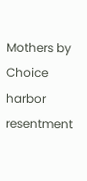Mothers by Choice harbor resentment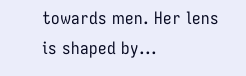towards men. Her lens is shaped by...